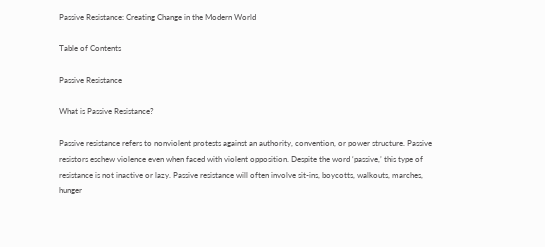Passive Resistance: Creating Change in the Modern World

Table of Contents

Passive Resistance

What is Passive Resistance?

Passive resistance refers to nonviolent protests against an authority, convention, or power structure. Passive resistors eschew violence even when faced with violent opposition. Despite the word ‘passive,’ this type of resistance is not inactive or lazy. Passive resistance will often involve sit-ins, boycotts, walkouts, marches, hunger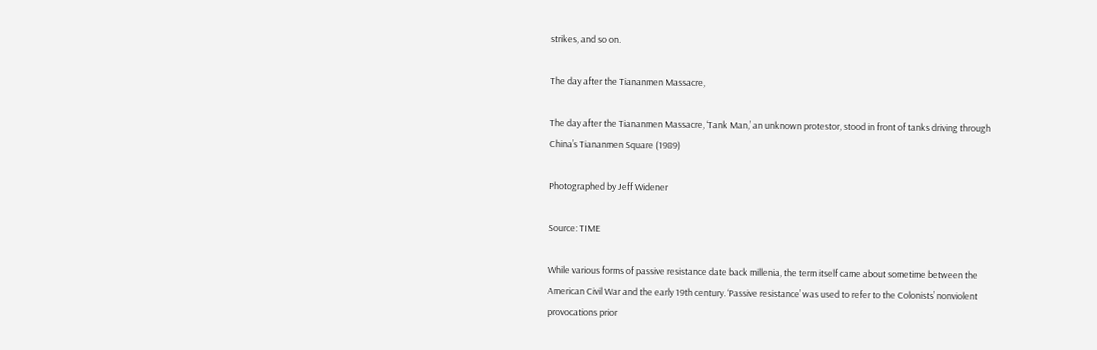strikes, and so on.

The day after the Tiananmen Massacre,

The day after the Tiananmen Massacre, ‘Tank Man,’ an unknown protestor, stood in front of tanks driving through China’s Tiananmen Square (1989)

Photographed by Jeff Widener

Source: TIME

While various forms of passive resistance date back millenia, the term itself came about sometime between the American Civil War and the early 19th century. ‘Passive resistance’ was used to refer to the Colonists’ nonviolent provocations prior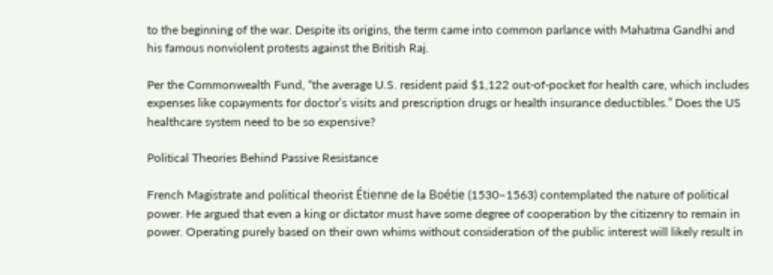to the beginning of the war. Despite its origins, the term came into common parlance with Mahatma Gandhi and his famous nonviolent protests against the British Raj.

Per the Commonwealth Fund, “the average U.S. resident paid $1,122 out-of-pocket for health care, which includes expenses like copayments for doctor’s visits and prescription drugs or health insurance deductibles.” Does the US healthcare system need to be so expensive?

Political Theories Behind Passive Resistance

French Magistrate and political theorist Étienne de la Boétie (1530–1563) contemplated the nature of political power. He argued that even a king or dictator must have some degree of cooperation by the citizenry to remain in power. Operating purely based on their own whims without consideration of the public interest will likely result in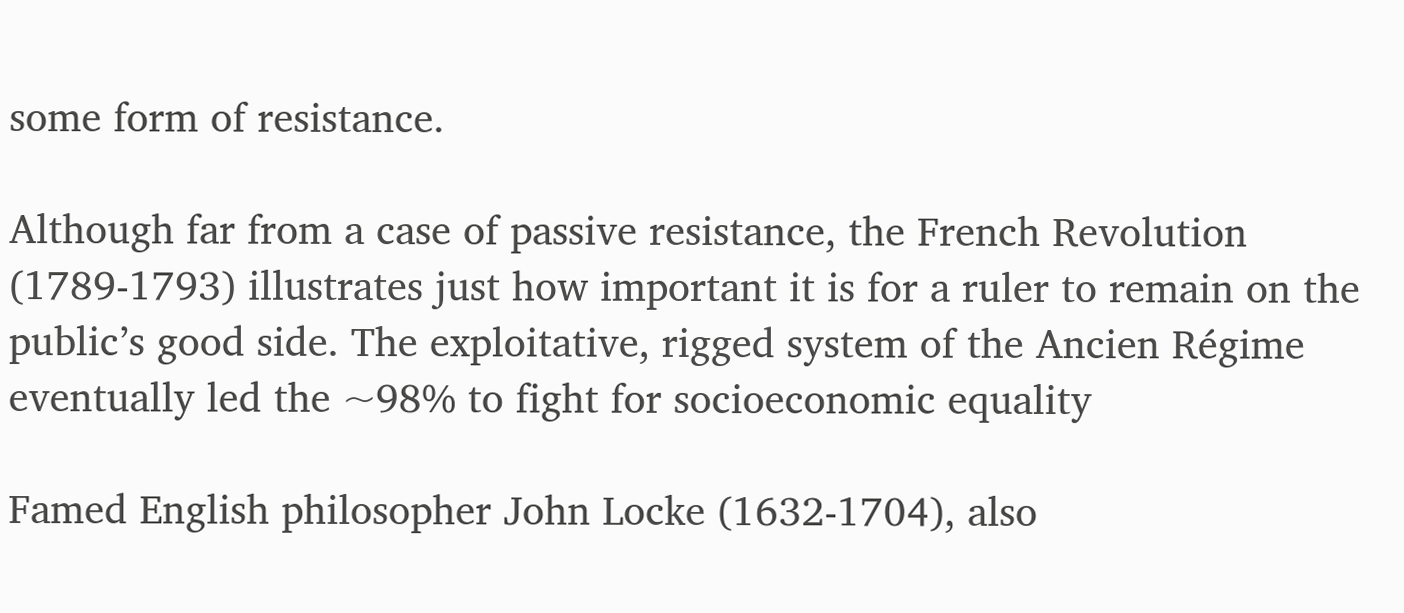some form of resistance.

Although far from a case of passive resistance, the French Revolution (1789-1793) illustrates just how important it is for a ruler to remain on the public’s good side. The exploitative, rigged system of the Ancien Régime eventually led the ~98% to fight for socioeconomic equality

Famed English philosopher John Locke (1632-1704), also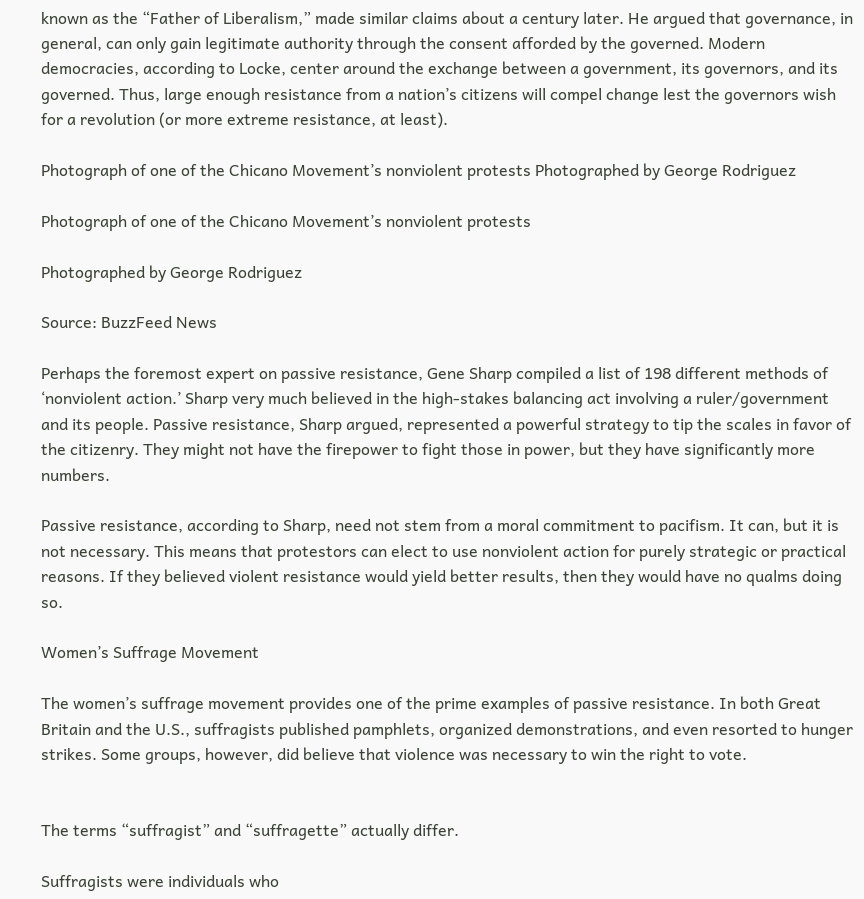known as the “Father of Liberalism,” made similar claims about a century later. He argued that governance, in general, can only gain legitimate authority through the consent afforded by the governed. Modern democracies, according to Locke, center around the exchange between a government, its governors, and its governed. Thus, large enough resistance from a nation’s citizens will compel change lest the governors wish for a revolution (or more extreme resistance, at least).

Photograph of one of the Chicano Movement’s nonviolent protests Photographed by George Rodriguez

Photograph of one of the Chicano Movement’s nonviolent protests

Photographed by George Rodriguez

Source: BuzzFeed News

Perhaps the foremost expert on passive resistance, Gene Sharp compiled a list of 198 different methods of ‘nonviolent action.’ Sharp very much believed in the high-stakes balancing act involving a ruler/government and its people. Passive resistance, Sharp argued, represented a powerful strategy to tip the scales in favor of the citizenry. They might not have the firepower to fight those in power, but they have significantly more numbers.

Passive resistance, according to Sharp, need not stem from a moral commitment to pacifism. It can, but it is not necessary. This means that protestors can elect to use nonviolent action for purely strategic or practical reasons. If they believed violent resistance would yield better results, then they would have no qualms doing so.

Women’s Suffrage Movement

The women’s suffrage movement provides one of the prime examples of passive resistance. In both Great Britain and the U.S., suffragists published pamphlets, organized demonstrations, and even resorted to hunger strikes. Some groups, however, did believe that violence was necessary to win the right to vote.


The terms “suffragist” and “suffragette” actually differ.

Suffragists were individuals who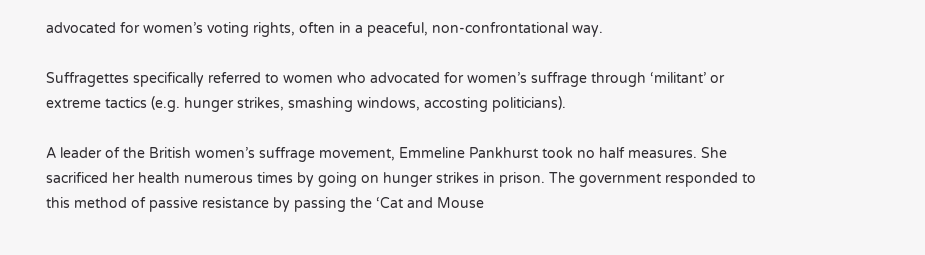advocated for women’s voting rights, often in a peaceful, non-confrontational way.

Suffragettes specifically referred to women who advocated for women’s suffrage through ‘militant’ or extreme tactics (e.g. hunger strikes, smashing windows, accosting politicians).

A leader of the British women’s suffrage movement, Emmeline Pankhurst took no half measures. She sacrificed her health numerous times by going on hunger strikes in prison. The government responded to this method of passive resistance by passing the ‘Cat and Mouse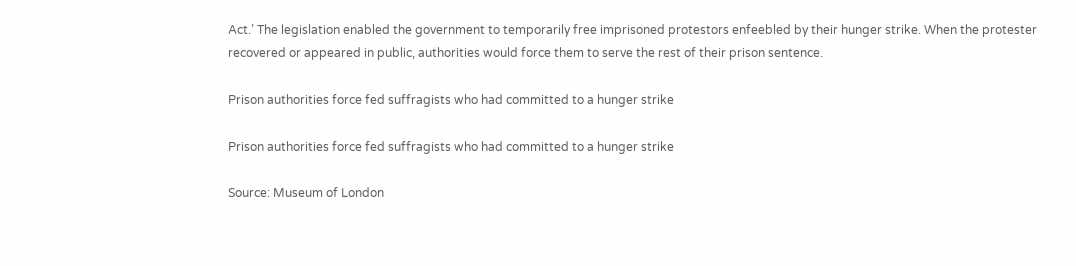Act.’ The legislation enabled the government to temporarily free imprisoned protestors enfeebled by their hunger strike. When the protester recovered or appeared in public, authorities would force them to serve the rest of their prison sentence.

Prison authorities force fed suffragists who had committed to a hunger strike

Prison authorities force fed suffragists who had committed to a hunger strike

Source: Museum of London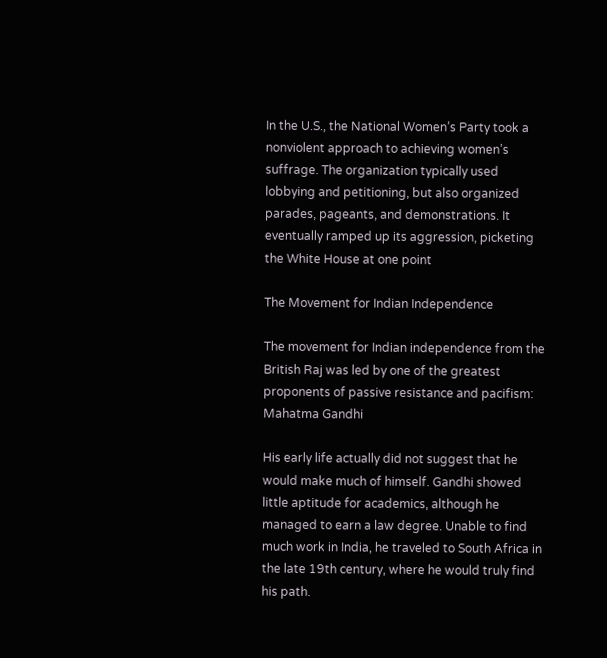In the U.S., the National Women’s Party took a nonviolent approach to achieving women’s suffrage. The organization typically used lobbying and petitioning, but also organized parades, pageants, and demonstrations. It eventually ramped up its aggression, picketing the White House at one point

The Movement for Indian Independence

The movement for Indian independence from the British Raj was led by one of the greatest proponents of passive resistance and pacifism: Mahatma Gandhi

His early life actually did not suggest that he would make much of himself. Gandhi showed little aptitude for academics, although he managed to earn a law degree. Unable to find much work in India, he traveled to South Africa in the late 19th century, where he would truly find his path.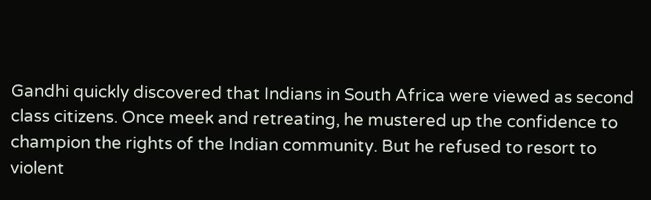Gandhi quickly discovered that Indians in South Africa were viewed as second class citizens. Once meek and retreating, he mustered up the confidence to champion the rights of the Indian community. But he refused to resort to violent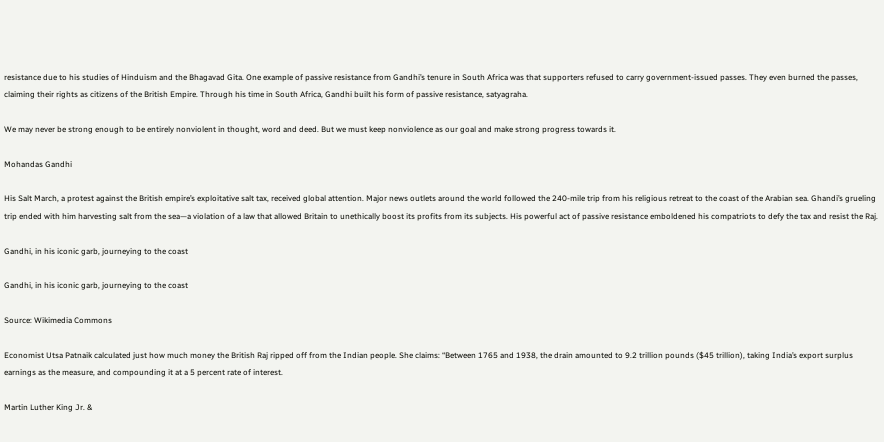resistance due to his studies of Hinduism and the Bhagavad Gita. One example of passive resistance from Gandhi’s tenure in South Africa was that supporters refused to carry government-issued passes. They even burned the passes, claiming their rights as citizens of the British Empire. Through his time in South Africa, Gandhi built his form of passive resistance, satyagraha.

We may never be strong enough to be entirely nonviolent in thought, word and deed. But we must keep nonviolence as our goal and make strong progress towards it.

Mohandas Gandhi

His Salt March, a protest against the British empire’s exploitative salt tax, received global attention. Major news outlets around the world followed the 240-mile trip from his religious retreat to the coast of the Arabian sea. Ghandi’s grueling trip ended with him harvesting salt from the sea—a violation of a law that allowed Britain to unethically boost its profits from its subjects. His powerful act of passive resistance emboldened his compatriots to defy the tax and resist the Raj.

Gandhi, in his iconic garb, journeying to the coast

Gandhi, in his iconic garb, journeying to the coast

Source: Wikimedia Commons

Economist Utsa Patnaik calculated just how much money the British Raj ripped off from the Indian people. She claims: “Between 1765 and 1938, the drain amounted to 9.2 trillion pounds ($45 trillion), taking India’s export surplus earnings as the measure, and compounding it at a 5 percent rate of interest.

Martin Luther King Jr. &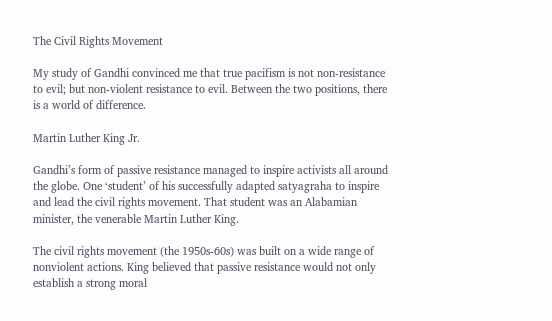The Civil Rights Movement

My study of Gandhi convinced me that true pacifism is not non-resistance to evil; but non-violent resistance to evil. Between the two positions, there is a world of difference.

Martin Luther King Jr.

Gandhi’s form of passive resistance managed to inspire activists all around the globe. One ‘student’ of his successfully adapted satyagraha to inspire and lead the civil rights movement. That student was an Alabamian minister, the venerable Martin Luther King.

The civil rights movement (the 1950s-60s) was built on a wide range of nonviolent actions. King believed that passive resistance would not only establish a strong moral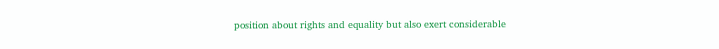position about rights and equality but also exert considerable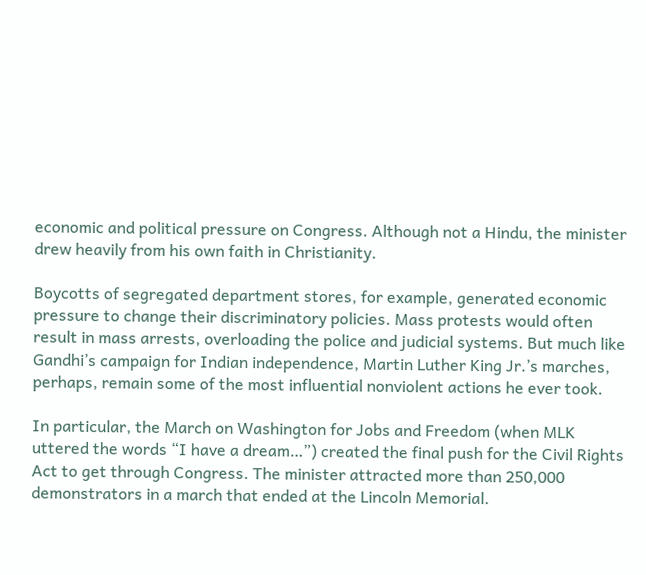economic and political pressure on Congress. Although not a Hindu, the minister drew heavily from his own faith in Christianity.

Boycotts of segregated department stores, for example, generated economic pressure to change their discriminatory policies. Mass protests would often result in mass arrests, overloading the police and judicial systems. But much like Gandhi’s campaign for Indian independence, Martin Luther King Jr.’s marches, perhaps, remain some of the most influential nonviolent actions he ever took.

In particular, the March on Washington for Jobs and Freedom (when MLK uttered the words “I have a dream…”) created the final push for the Civil Rights Act to get through Congress. The minister attracted more than 250,000 demonstrators in a march that ended at the Lincoln Memorial.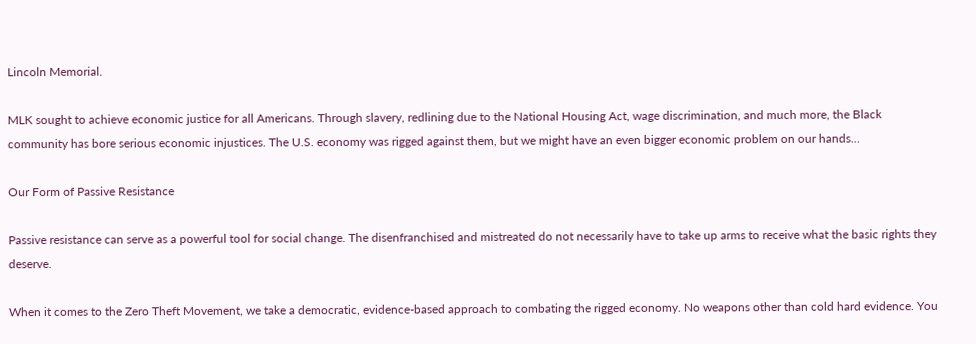Lincoln Memorial.

MLK sought to achieve economic justice for all Americans. Through slavery, redlining due to the National Housing Act, wage discrimination, and much more, the Black community has bore serious economic injustices. The U.S. economy was rigged against them, but we might have an even bigger economic problem on our hands…

Our Form of Passive Resistance

Passive resistance can serve as a powerful tool for social change. The disenfranchised and mistreated do not necessarily have to take up arms to receive what the basic rights they deserve.

When it comes to the Zero Theft Movement, we take a democratic, evidence-based approach to combating the rigged economy. No weapons other than cold hard evidence. You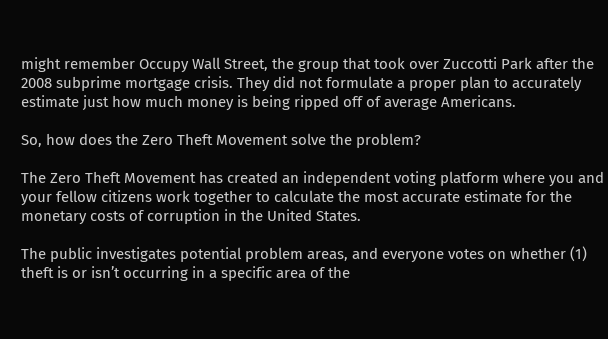might remember Occupy Wall Street, the group that took over Zuccotti Park after the 2008 subprime mortgage crisis. They did not formulate a proper plan to accurately estimate just how much money is being ripped off of average Americans.

So, how does the Zero Theft Movement solve the problem?

The Zero Theft Movement has created an independent voting platform where you and your fellow citizens work together to calculate the most accurate estimate for the monetary costs of corruption in the United States.

The public investigates potential problem areas, and everyone votes on whether (1) theft is or isn’t occurring in a specific area of the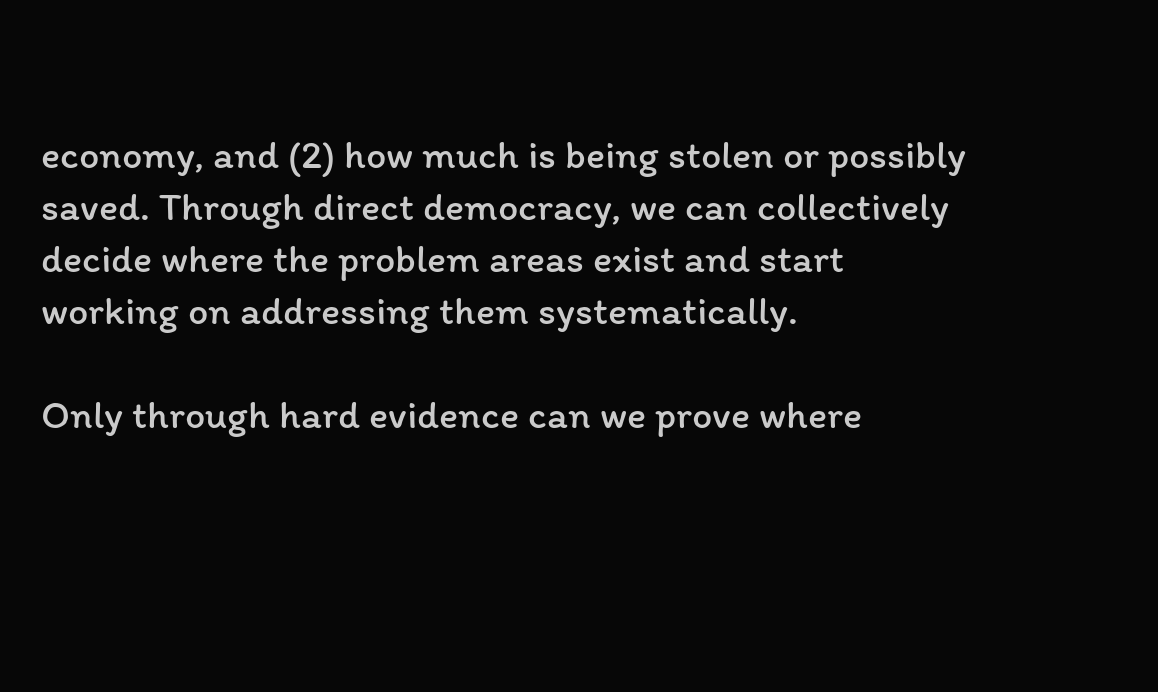economy, and (2) how much is being stolen or possibly saved. Through direct democracy, we can collectively decide where the problem areas exist and start working on addressing them systematically.

Only through hard evidence can we prove where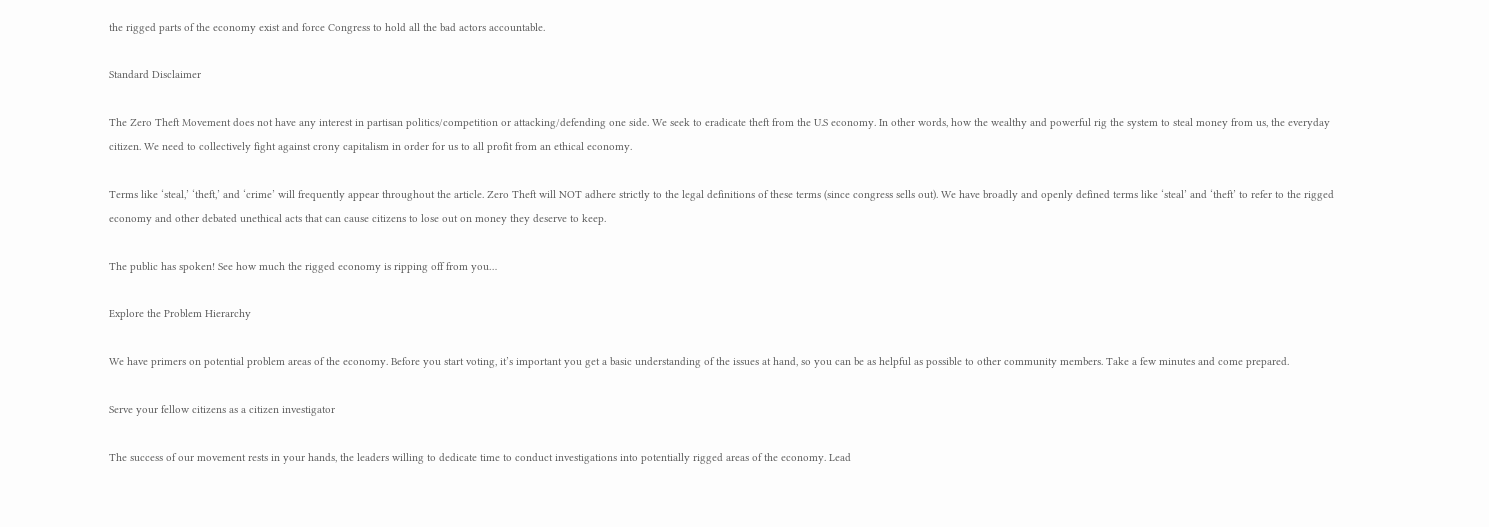the rigged parts of the economy exist and force Congress to hold all the bad actors accountable.

Standard Disclaimer

The Zero Theft Movement does not have any interest in partisan politics/competition or attacking/defending one side. We seek to eradicate theft from the U.S economy. In other words, how the wealthy and powerful rig the system to steal money from us, the everyday citizen. We need to collectively fight against crony capitalism in order for us to all profit from an ethical economy.

Terms like ‘steal,’ ‘theft,’ and ‘crime’ will frequently appear throughout the article. Zero Theft will NOT adhere strictly to the legal definitions of these terms (since congress sells out). We have broadly and openly defined terms like ‘steal’ and ‘theft’ to refer to the rigged economy and other debated unethical acts that can cause citizens to lose out on money they deserve to keep.

The public has spoken! See how much the rigged economy is ripping off from you…

Explore the Problem Hierarchy

We have primers on potential problem areas of the economy. Before you start voting, it’s important you get a basic understanding of the issues at hand, so you can be as helpful as possible to other community members. Take a few minutes and come prepared.

Serve your fellow citizens as a citizen investigator

The success of our movement rests in your hands, the leaders willing to dedicate time to conduct investigations into potentially rigged areas of the economy. Lead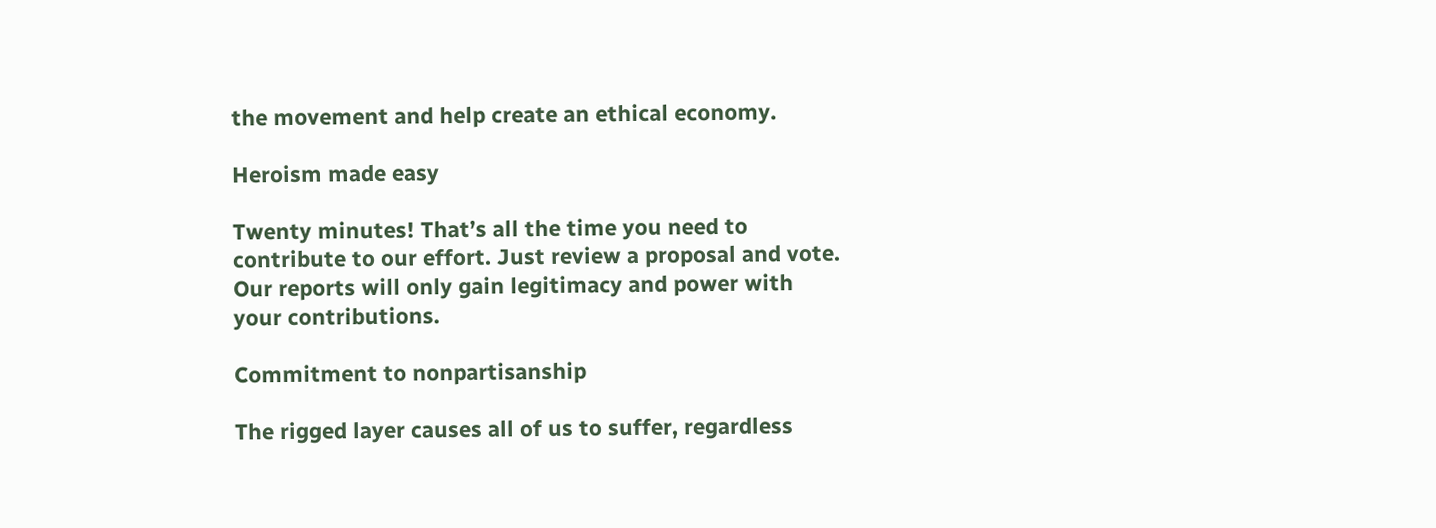the movement and help create an ethical economy.

Heroism made easy

Twenty minutes! That’s all the time you need to contribute to our effort. Just review a proposal and vote. Our reports will only gain legitimacy and power with your contributions.

Commitment to nonpartisanship

The rigged layer causes all of us to suffer, regardless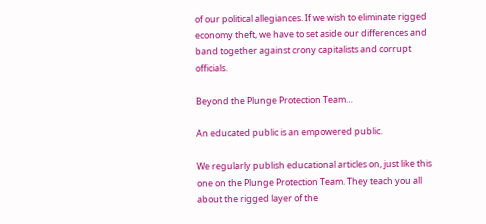of our political allegiances. If we wish to eliminate rigged economy theft, we have to set aside our differences and band together against crony capitalists and corrupt officials.

Beyond the Plunge Protection Team…

An educated public is an empowered public.

We regularly publish educational articles on, just like this one on the Plunge Protection Team. They teach you all about the rigged layer of the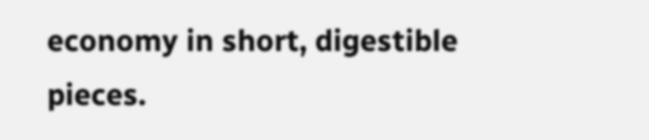economy in short, digestible pieces.